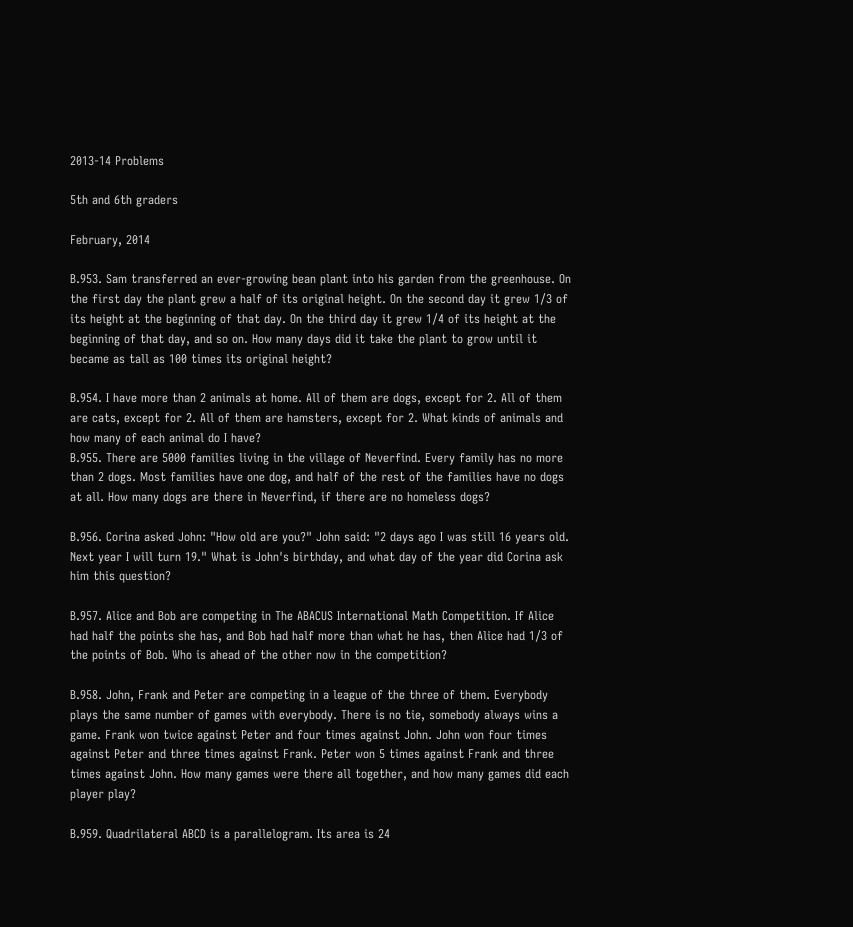2013-14 Problems

5th and 6th graders

February, 2014

B.953. Sam transferred an ever-growing bean plant into his garden from the greenhouse. On the first day the plant grew a half of its original height. On the second day it grew 1/3 of its height at the beginning of that day. On the third day it grew 1/4 of its height at the beginning of that day, and so on. How many days did it take the plant to grow until it became as tall as 100 times its original height?

B.954. I have more than 2 animals at home. All of them are dogs, except for 2. All of them are cats, except for 2. All of them are hamsters, except for 2. What kinds of animals and how many of each animal do I have?
B.955. There are 5000 families living in the village of Neverfind. Every family has no more than 2 dogs. Most families have one dog, and half of the rest of the families have no dogs at all. How many dogs are there in Neverfind, if there are no homeless dogs?

B.956. Corina asked John: "How old are you?" John said: "2 days ago I was still 16 years old. Next year I will turn 19." What is John's birthday, and what day of the year did Corina ask him this question?

B.957. Alice and Bob are competing in The ABACUS International Math Competition. If Alice had half the points she has, and Bob had half more than what he has, then Alice had 1/3 of the points of Bob. Who is ahead of the other now in the competition?

B.958. John, Frank and Peter are competing in a league of the three of them. Everybody plays the same number of games with everybody. There is no tie, somebody always wins a game. Frank won twice against Peter and four times against John. John won four times against Peter and three times against Frank. Peter won 5 times against Frank and three times against John. How many games were there all together, and how many games did each player play?

B.959. Quadrilateral ABCD is a parallelogram. Its area is 24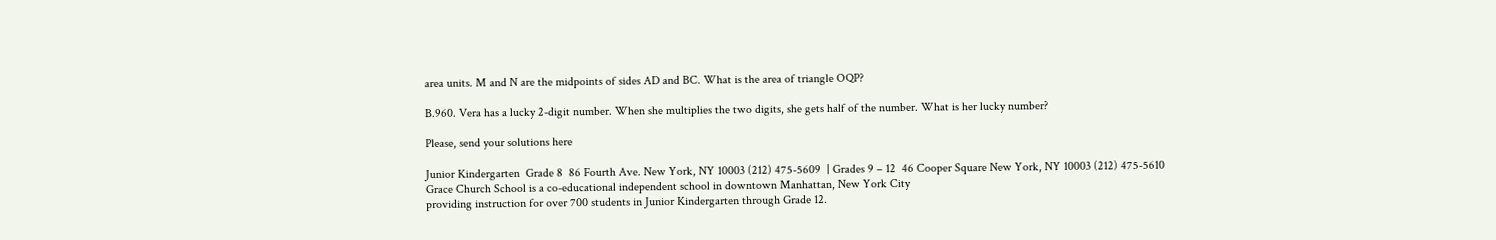area units. M and N are the midpoints of sides AD and BC. What is the area of triangle OQP?

B.960. Vera has a lucky 2-digit number. When she multiplies the two digits, she gets half of the number. What is her lucky number?

Please, send your solutions here

Junior Kindergarten  Grade 8  86 Fourth Ave. New York, NY 10003 (212) 475-5609  | Grades 9 – 12  46 Cooper Square New York, NY 10003 (212) 475-5610
Grace Church School is a co-educational independent school in downtown Manhattan, New York City
providing instruction for over 700 students in Junior Kindergarten through Grade 12.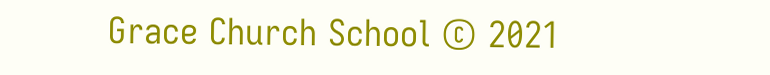Grace Church School © 2021